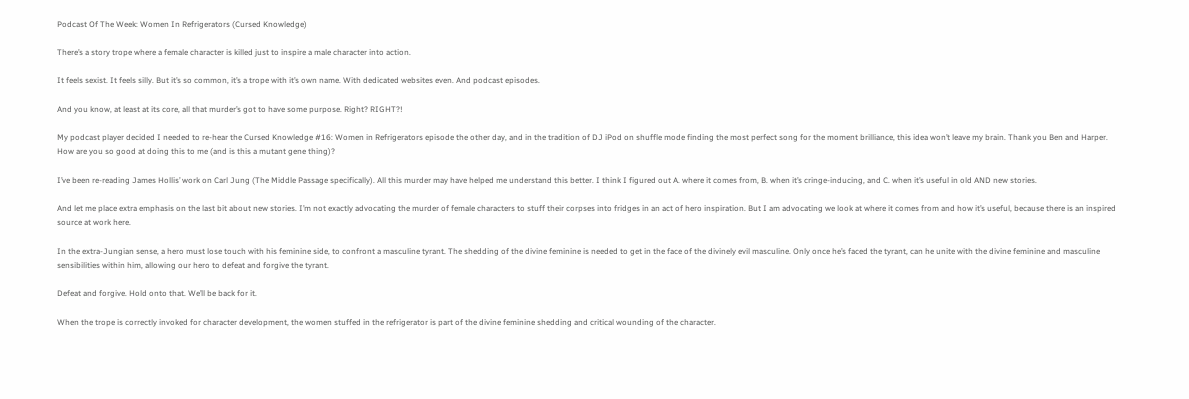Podcast Of The Week: Women In Refrigerators (Cursed Knowledge)

There’s a story trope where a female character is killed just to inspire a male character into action.

It feels sexist. It feels silly. But it’s so common, it’s a trope with it’s own name. With dedicated websites even. And podcast episodes.

And you know, at least at its core, all that murder’s got to have some purpose. Right? RIGHT?!

My podcast player decided I needed to re-hear the Cursed Knowledge #16: Women in Refrigerators episode the other day, and in the tradition of DJ iPod on shuffle mode finding the most perfect song for the moment brilliance, this idea won’t leave my brain. Thank you Ben and Harper. How are you so good at doing this to me (and is this a mutant gene thing)?

I’ve been re-reading James Hollis’ work on Carl Jung (The Middle Passage specifically). All this murder may have helped me understand this better. I think I figured out A. where it comes from, B. when it’s cringe-inducing, and C. when it’s useful in old AND new stories.

And let me place extra emphasis on the last bit about new stories. I’m not exactly advocating the murder of female characters to stuff their corpses into fridges in an act of hero inspiration. But I am advocating we look at where it comes from and how it’s useful, because there is an inspired source at work here.

In the extra-Jungian sense, a hero must lose touch with his feminine side, to confront a masculine tyrant. The shedding of the divine feminine is needed to get in the face of the divinely evil masculine. Only once he’s faced the tyrant, can he unite with the divine feminine and masculine sensibilities within him, allowing our hero to defeat and forgive the tyrant.

Defeat and forgive. Hold onto that. We’ll be back for it.

When the trope is correctly invoked for character development, the women stuffed in the refrigerator is part of the divine feminine shedding and critical wounding of the character.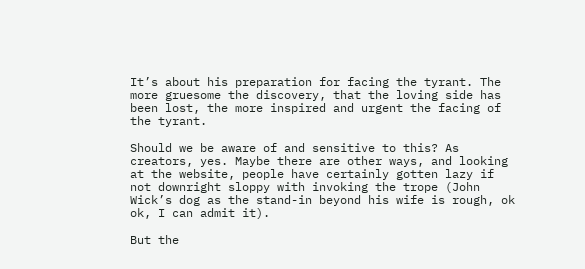It’s about his preparation for facing the tyrant. The more gruesome the discovery, that the loving side has been lost, the more inspired and urgent the facing of the tyrant.

Should we be aware of and sensitive to this? As creators, yes. Maybe there are other ways, and looking at the website, people have certainly gotten lazy if not downright sloppy with invoking the trope (John Wick’s dog as the stand-in beyond his wife is rough, ok ok, I can admit it).

But the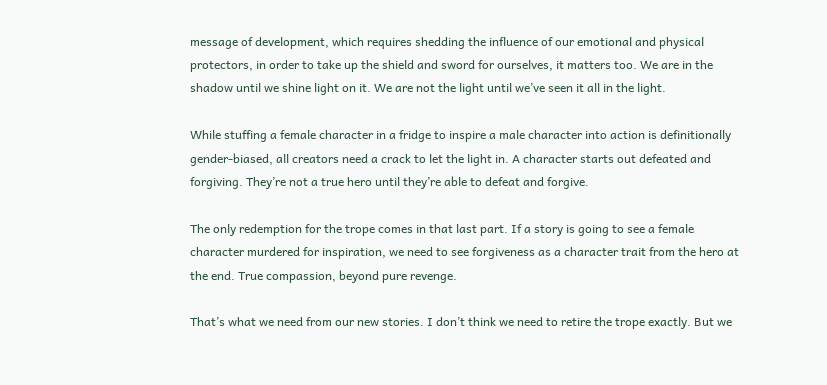message of development, which requires shedding the influence of our emotional and physical protectors, in order to take up the shield and sword for ourselves, it matters too. We are in the shadow until we shine light on it. We are not the light until we’ve seen it all in the light.

While stuffing a female character in a fridge to inspire a male character into action is definitionally gender-biased, all creators need a crack to let the light in. A character starts out defeated and forgiving. They’re not a true hero until they’re able to defeat and forgive.

The only redemption for the trope comes in that last part. If a story is going to see a female character murdered for inspiration, we need to see forgiveness as a character trait from the hero at the end. True compassion, beyond pure revenge.

That’s what we need from our new stories. I don’t think we need to retire the trope exactly. But we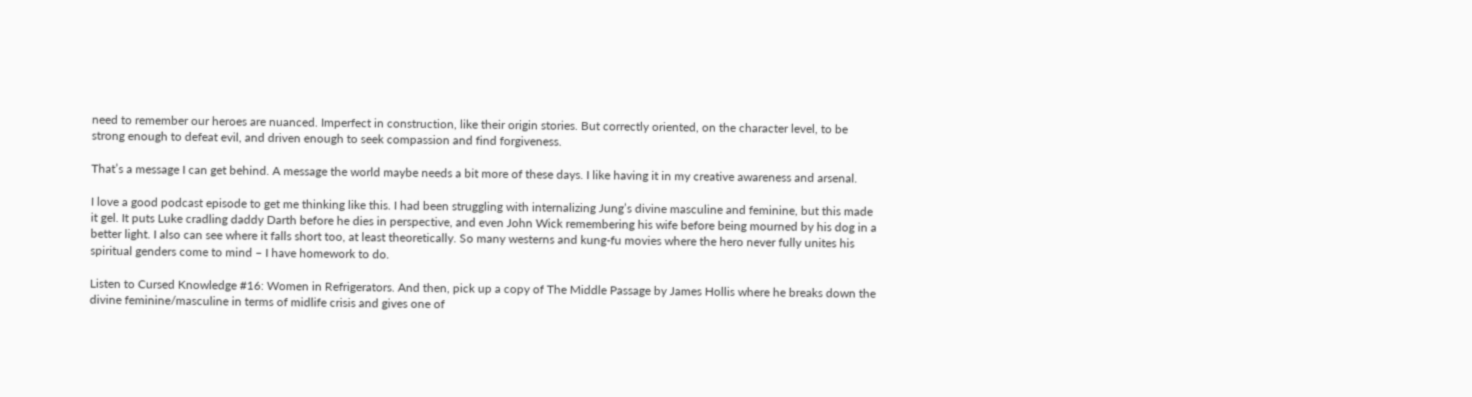need to remember our heroes are nuanced. Imperfect in construction, like their origin stories. But correctly oriented, on the character level, to be strong enough to defeat evil, and driven enough to seek compassion and find forgiveness.

That’s a message I can get behind. A message the world maybe needs a bit more of these days. I like having it in my creative awareness and arsenal.

I love a good podcast episode to get me thinking like this. I had been struggling with internalizing Jung’s divine masculine and feminine, but this made it gel. It puts Luke cradling daddy Darth before he dies in perspective, and even John Wick remembering his wife before being mourned by his dog in a better light. I also can see where it falls short too, at least theoretically. So many westerns and kung-fu movies where the hero never fully unites his spiritual genders come to mind – I have homework to do.

Listen to Cursed Knowledge #16: Women in Refrigerators. And then, pick up a copy of The Middle Passage by James Hollis where he breaks down the divine feminine/masculine in terms of midlife crisis and gives one of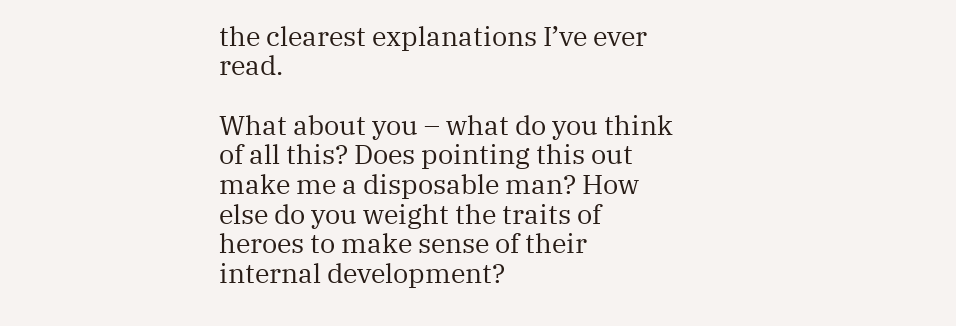the clearest explanations I’ve ever read.

What about you – what do you think of all this? Does pointing this out make me a disposable man? How else do you weight the traits of heroes to make sense of their internal development?